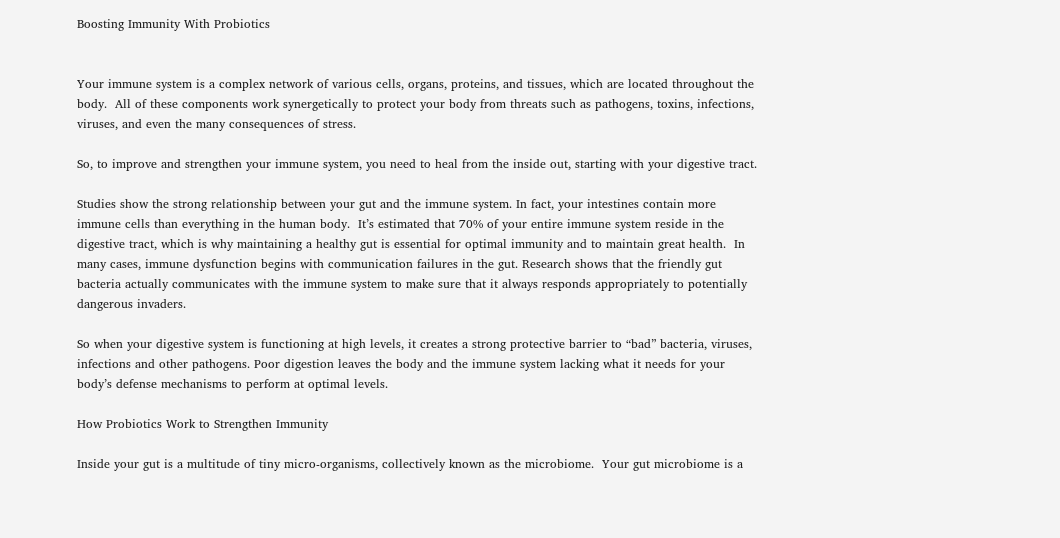Boosting Immunity With Probiotics


Your immune system is a complex network of various cells, organs, proteins, and tissues, which are located throughout the body.  All of these components work synergetically to protect your body from threats such as pathogens, toxins, infections, viruses, and even the many consequences of stress.

So, to improve and strengthen your immune system, you need to heal from the inside out, starting with your digestive tract.

Studies show the strong relationship between your gut and the immune system. In fact, your intestines contain more immune cells than everything in the human body.  It’s estimated that 70% of your entire immune system reside in the digestive tract, which is why maintaining a healthy gut is essential for optimal immunity and to maintain great health.  In many cases, immune dysfunction begins with communication failures in the gut. Research shows that the friendly gut bacteria actually communicates with the immune system to make sure that it always responds appropriately to potentially dangerous invaders.

So when your digestive system is functioning at high levels, it creates a strong protective barrier to “bad” bacteria, viruses, infections and other pathogens. Poor digestion leaves the body and the immune system lacking what it needs for your body’s defense mechanisms to perform at optimal levels.

How Probiotics Work to Strengthen Immunity

Inside your gut is a multitude of tiny micro-organisms, collectively known as the microbiome.  Your gut microbiome is a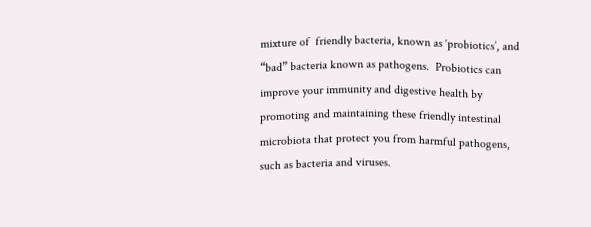mixture of  friendly bacteria, known as ‘probiotics’, and “bad” bacteria known as pathogens.  Probiotics can improve your immunity and digestive health by promoting and maintaining these friendly intestinal microbiota that protect you from harmful pathogens, such as bacteria and viruses.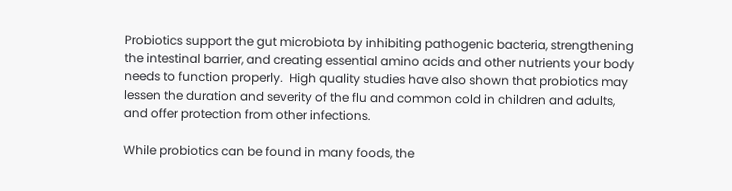Probiotics support the gut microbiota by inhibiting pathogenic bacteria, strengthening the intestinal barrier, and creating essential amino acids and other nutrients your body needs to function properly.  High quality studies have also shown that probiotics may lessen the duration and severity of the flu and common cold in children and adults, and offer protection from other infections.

While probiotics can be found in many foods, the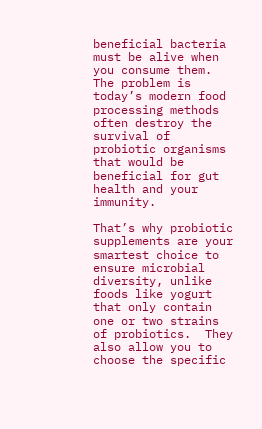beneficial bacteria must be alive when you consume them.  The problem is today’s modern food processing methods often destroy the survival of probiotic organisms that would be beneficial for gut health and your immunity.

That’s why probiotic supplements are your smartest choice to ensure microbial diversity, unlike  foods like yogurt that only contain one or two strains of probiotics.  They also allow you to choose the specific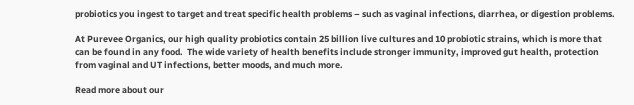probiotics you ingest to target and treat specific health problems – such as vaginal infections, diarrhea, or digestion problems.

At Purevee Organics, our high quality probiotics contain 25 billion live cultures and 10 probiotic strains, which is more that can be found in any food.  The wide variety of health benefits include stronger immunity, improved gut health, protection from vaginal and UT infections, better moods, and much more.

Read more about our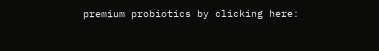premium probiotics by clicking here: